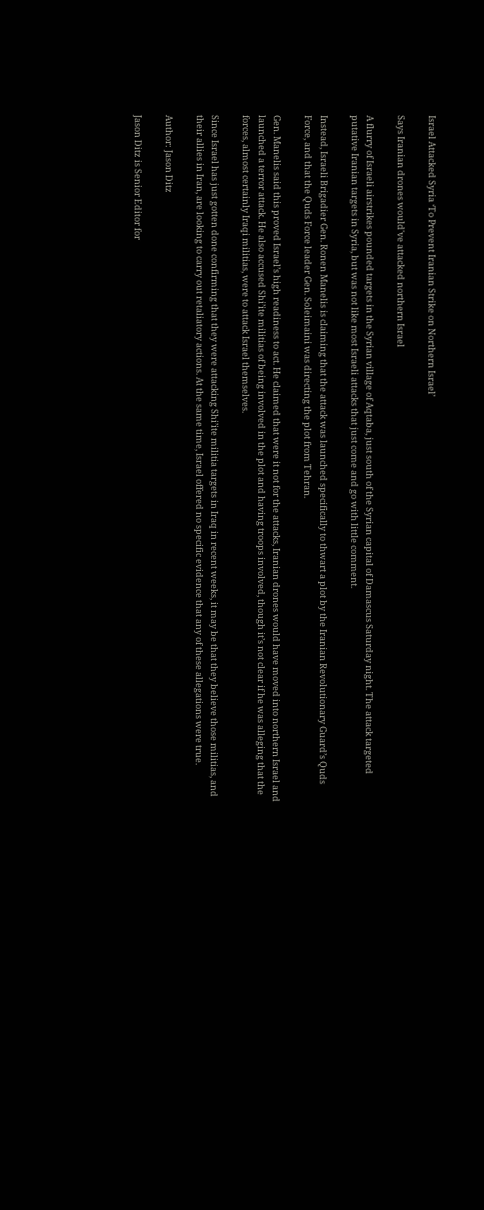Israel Attacked Syria ‘To Prevent Iranian Strike on Northern Israel’

Says Iranian drones would've attacked northern Israel

A flurry of Israeli airstrikes pounded targets in the Syrian village of Aqtaba, just south of the Syrian capital of Damascus Saturday night. The attack targeted putative Iranian targets in Syria, but was not like most Israeli attacks that just come and go with little comment.

Instead, Israeli Brigadier Gen. Ronen Manelis is claiming that the attack was launched specifically to thwart a plot by the Iranian Revolutionary Guard’s Quds Force, and that the Quds Force leader Gen. Soleimaini was directing the plot from Tehran.

Gen. Manelis said this proved Israel’s high readiness to act. He claimed that were it not for the attacks, Iranian drones would have moved into northern Israel and launched a terror attack. He also accused Shi’ite militias of being involved in the plot and having troops involved, though it’s not clear if he was alleging that the forces, almost certainly Iraqi militias, were to attack Israel themselves.

Since Israel has just gotten done confirming that they were attacking Shi’ite militia targets in Iraq in recent weeks, it may be that they believe those militias, and their allies in Iran, are looking to carry out retaliatory actions. At the same time, Israel offered no specific evidence that any of these allegations were true.

Author: Jason Ditz

Jason Ditz is Senior Editor for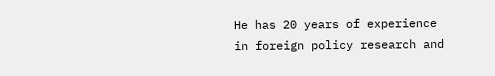He has 20 years of experience in foreign policy research and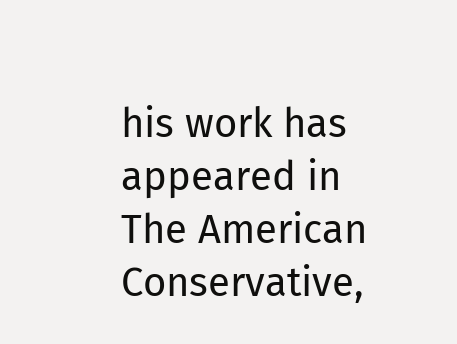his work has appeared in The American Conservative,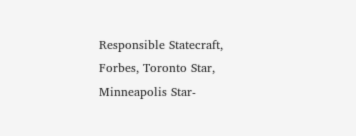Responsible Statecraft, Forbes, Toronto Star, Minneapolis Star-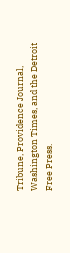Tribune, Providence Journal, Washington Times, and the Detroit Free Press.